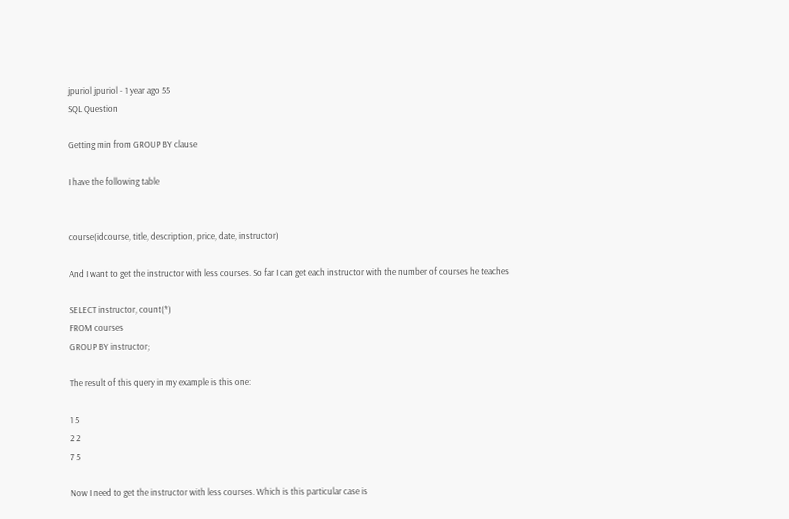jpuriol jpuriol - 1 year ago 55
SQL Question

Getting min from GROUP BY clause

I have the following table


course(idcourse, title, description, price, date, instructor)

And I want to get the instructor with less courses. So far I can get each instructor with the number of courses he teaches

SELECT instructor, count(*)
FROM courses
GROUP BY instructor;

The result of this query in my example is this one:

1 5
2 2
7 5

Now I need to get the instructor with less courses. Which is this particular case is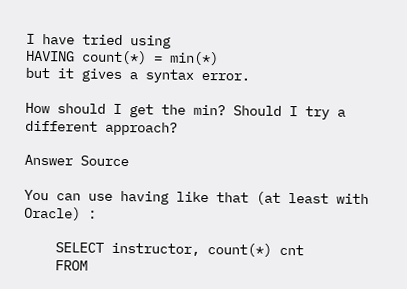I have tried using
HAVING count(*) = min(*)
but it gives a syntax error.

How should I get the min? Should I try a different approach?

Answer Source

You can use having like that (at least with Oracle) :

    SELECT instructor, count(*) cnt
    FROM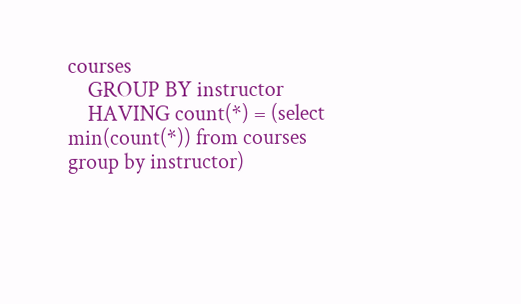courses
    GROUP BY instructor
    HAVING count(*) = (select min(count(*)) from courses group by instructor)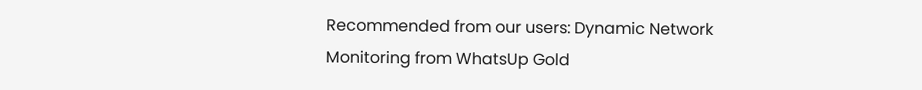Recommended from our users: Dynamic Network Monitoring from WhatsUp Gold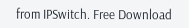from IPSwitch. Free Download